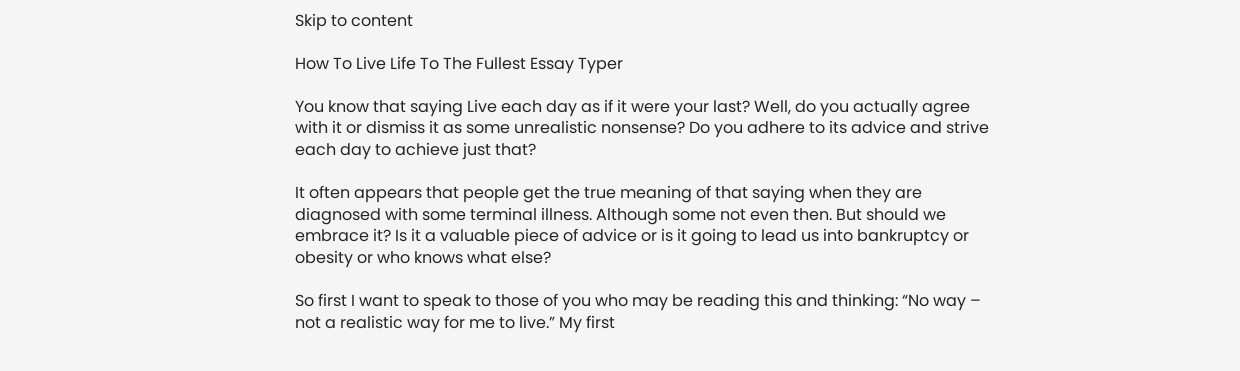Skip to content

How To Live Life To The Fullest Essay Typer

You know that saying Live each day as if it were your last? Well, do you actually agree with it or dismiss it as some unrealistic nonsense? Do you adhere to its advice and strive each day to achieve just that?

It often appears that people get the true meaning of that saying when they are diagnosed with some terminal illness. Although some not even then. But should we embrace it? Is it a valuable piece of advice or is it going to lead us into bankruptcy or obesity or who knows what else?

So first I want to speak to those of you who may be reading this and thinking: “No way – not a realistic way for me to live.” My first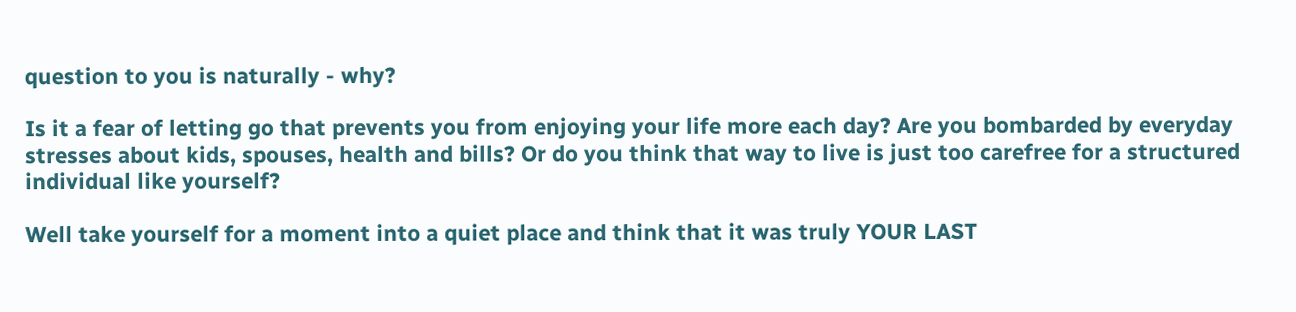question to you is naturally - why?

Is it a fear of letting go that prevents you from enjoying your life more each day? Are you bombarded by everyday stresses about kids, spouses, health and bills? Or do you think that way to live is just too carefree for a structured individual like yourself?

Well take yourself for a moment into a quiet place and think that it was truly YOUR LAST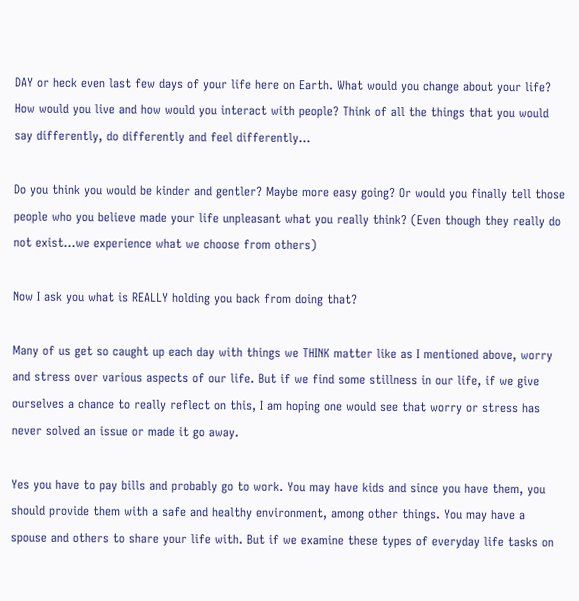DAY or heck even last few days of your life here on Earth. What would you change about your life? How would you live and how would you interact with people? Think of all the things that you would say differently, do differently and feel differently…

Do you think you would be kinder and gentler? Maybe more easy going? Or would you finally tell those people who you believe made your life unpleasant what you really think? (Even though they really do not exist…we experience what we choose from others)

Now I ask you what is REALLY holding you back from doing that?

Many of us get so caught up each day with things we THINK matter like as I mentioned above, worry and stress over various aspects of our life. But if we find some stillness in our life, if we give ourselves a chance to really reflect on this, I am hoping one would see that worry or stress has never solved an issue or made it go away.

Yes you have to pay bills and probably go to work. You may have kids and since you have them, you should provide them with a safe and healthy environment, among other things. You may have a spouse and others to share your life with. But if we examine these types of everyday life tasks on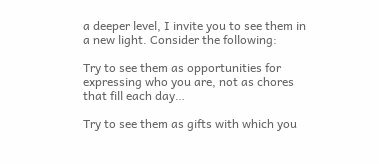a deeper level, I invite you to see them in a new light. Consider the following:

Try to see them as opportunities for expressing who you are, not as chores that fill each day…

Try to see them as gifts with which you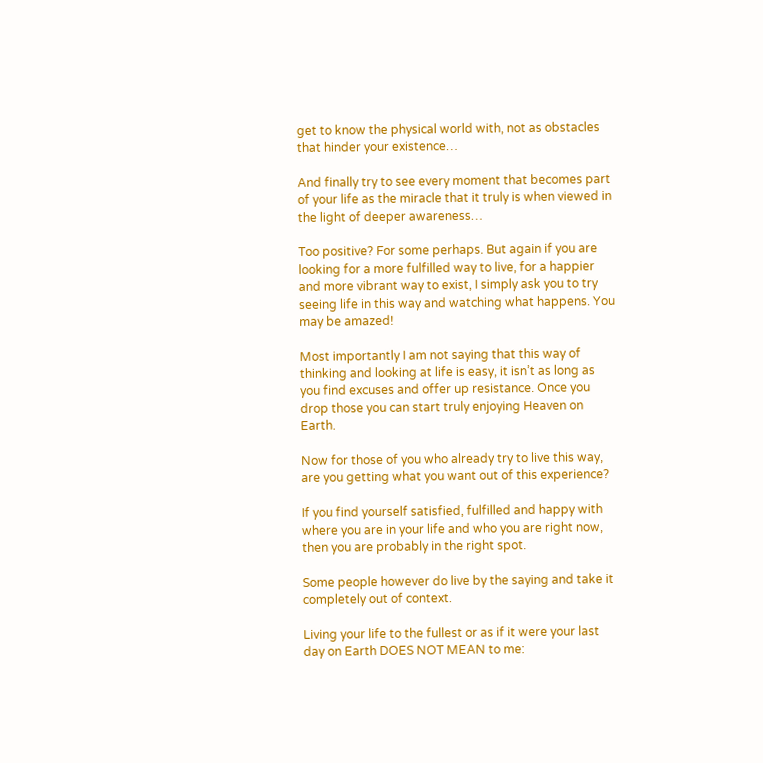get to know the physical world with, not as obstacles that hinder your existence…

And finally try to see every moment that becomes part of your life as the miracle that it truly is when viewed in the light of deeper awareness…

Too positive? For some perhaps. But again if you are looking for a more fulfilled way to live, for a happier and more vibrant way to exist, I simply ask you to try seeing life in this way and watching what happens. You may be amazed!

Most importantly I am not saying that this way of thinking and looking at life is easy, it isn’t as long as you find excuses and offer up resistance. Once you drop those you can start truly enjoying Heaven on Earth.

Now for those of you who already try to live this way, are you getting what you want out of this experience?

If you find yourself satisfied, fulfilled and happy with where you are in your life and who you are right now, then you are probably in the right spot.

Some people however do live by the saying and take it completely out of context.

Living your life to the fullest or as if it were your last day on Earth DOES NOT MEAN to me: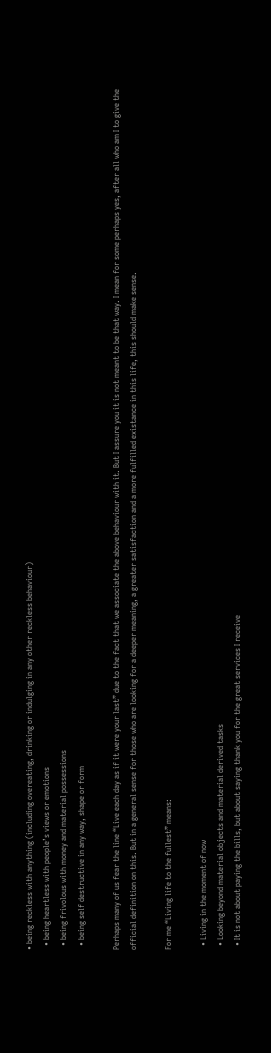• being reckless with anything (including overeating, drinking or indulging in any other reckless behaviour)
  • being heartless with people’s views or emotions
  • being frivolous with money and material possessions
  • being self destructive in any way, shape or form

Perhaps many of us fear the line “Live each day as if it were your last” due to the fact that we associate the above behaviour with it. But I assure you it is not meant to be that way. I mean for some perhaps yes, after all who am I to give the official definition on this. But in a general sense for those who are looking for a deeper meaning, a greater satisfaction and a more fulfilled existance in this life, this should make sense.

For me “Living life to the fullest” means:

  • Living in the moment of now
  • Looking beyond material objects and material derived tasks
  • It is not about paying the bills, but about saying thank you for the great services I receive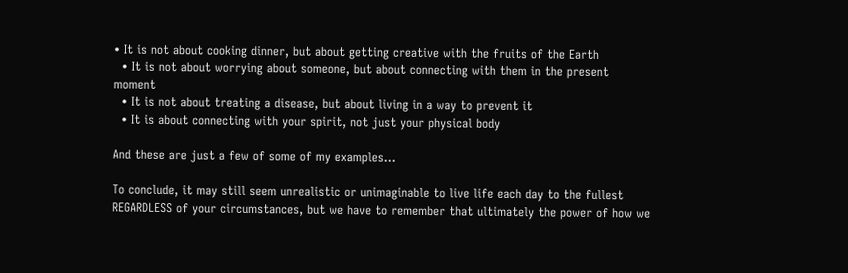• It is not about cooking dinner, but about getting creative with the fruits of the Earth
  • It is not about worrying about someone, but about connecting with them in the present moment
  • It is not about treating a disease, but about living in a way to prevent it
  • It is about connecting with your spirit, not just your physical body

And these are just a few of some of my examples…

To conclude, it may still seem unrealistic or unimaginable to live life each day to the fullest REGARDLESS of your circumstances, but we have to remember that ultimately the power of how we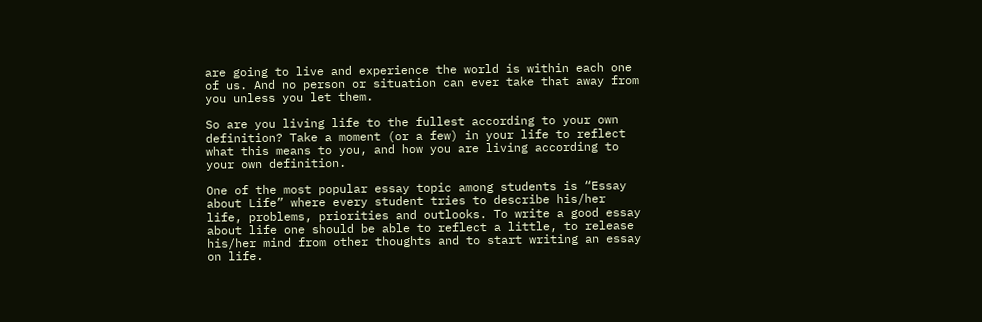are going to live and experience the world is within each one of us. And no person or situation can ever take that away from you unless you let them.

So are you living life to the fullest according to your own definition? Take a moment (or a few) in your life to reflect what this means to you, and how you are living according to your own definition.

One of the most popular essay topic among students is “Essay about Life” where every student tries to describe his/her life, problems, priorities and outlooks. To write a good essay about life one should be able to reflect a little, to release his/her mind from other thoughts and to start writing an essay on life.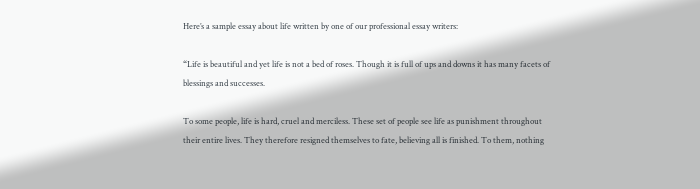Here’s a sample essay about life written by one of our professional essay writers:

“Life is beautiful and yet life is not a bed of roses. Though it is full of ups and downs it has many facets of blessings and successes.

To some people, life is hard, cruel and merciless. These set of people see life as punishment throughout their entire lives. They therefore resigned themselves to fate, believing all is finished. To them, nothing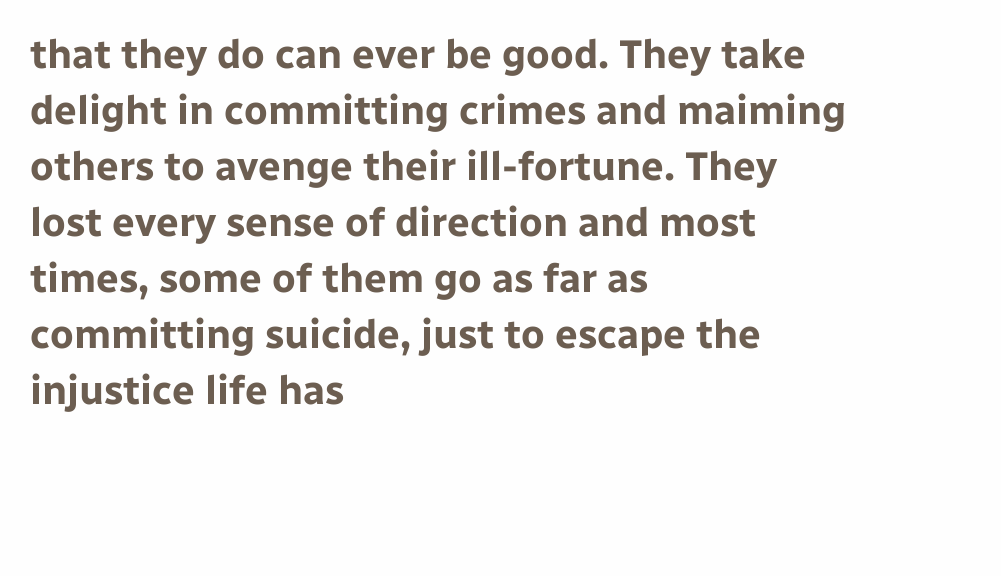that they do can ever be good. They take delight in committing crimes and maiming others to avenge their ill-fortune. They lost every sense of direction and most times, some of them go as far as committing suicide, just to escape the injustice life has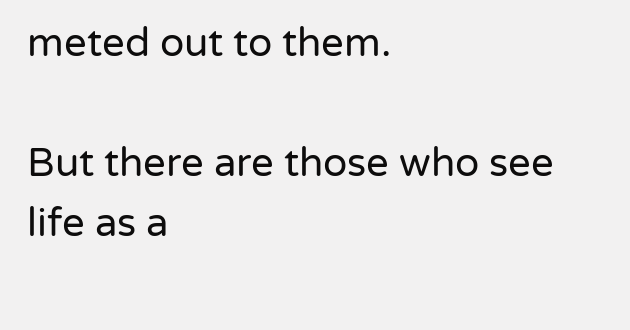meted out to them.

But there are those who see life as a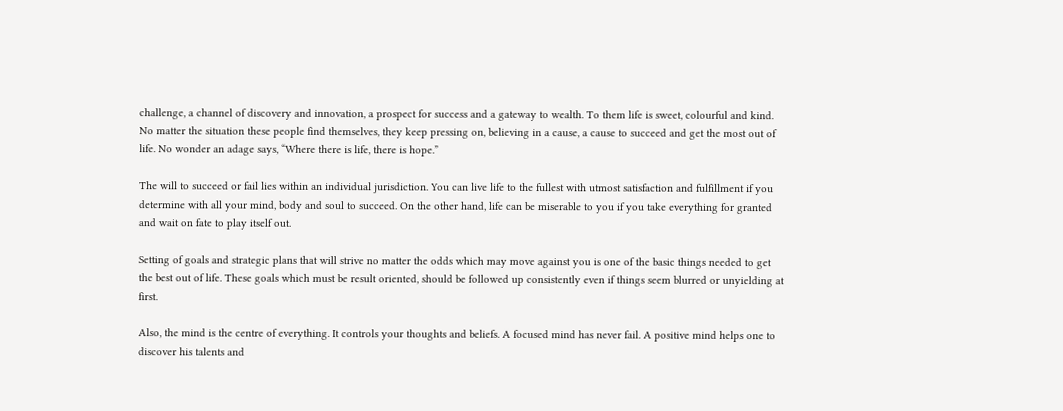challenge, a channel of discovery and innovation, a prospect for success and a gateway to wealth. To them life is sweet, colourful and kind. No matter the situation these people find themselves, they keep pressing on, believing in a cause, a cause to succeed and get the most out of life. No wonder an adage says, “Where there is life, there is hope.”

The will to succeed or fail lies within an individual jurisdiction. You can live life to the fullest with utmost satisfaction and fulfillment if you determine with all your mind, body and soul to succeed. On the other hand, life can be miserable to you if you take everything for granted and wait on fate to play itself out.

Setting of goals and strategic plans that will strive no matter the odds which may move against you is one of the basic things needed to get the best out of life. These goals which must be result oriented, should be followed up consistently even if things seem blurred or unyielding at first.

Also, the mind is the centre of everything. It controls your thoughts and beliefs. A focused mind has never fail. A positive mind helps one to discover his talents and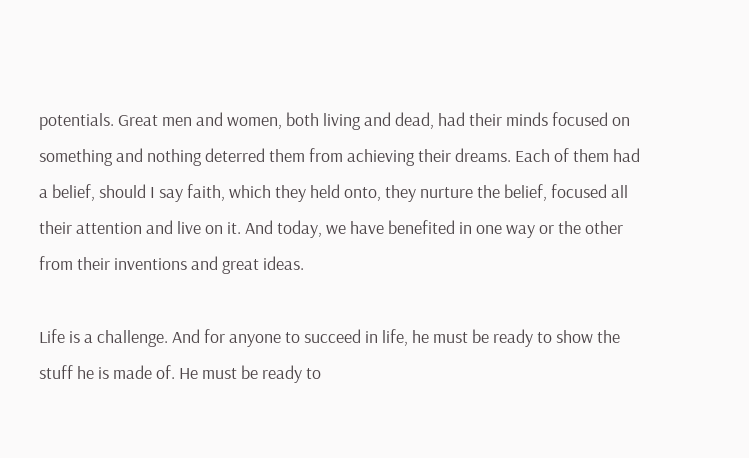potentials. Great men and women, both living and dead, had their minds focused on something and nothing deterred them from achieving their dreams. Each of them had a belief, should I say faith, which they held onto, they nurture the belief, focused all their attention and live on it. And today, we have benefited in one way or the other from their inventions and great ideas.

Life is a challenge. And for anyone to succeed in life, he must be ready to show the stuff he is made of. He must be ready to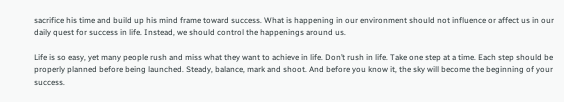sacrifice his time and build up his mind frame toward success. What is happening in our environment should not influence or affect us in our daily quest for success in life. Instead, we should control the happenings around us.

Life is so easy, yet many people rush and miss what they want to achieve in life. Don’t rush in life. Take one step at a time. Each step should be properly planned before being launched. Steady, balance, mark and shoot. And before you know it, the sky will become the beginning of your success.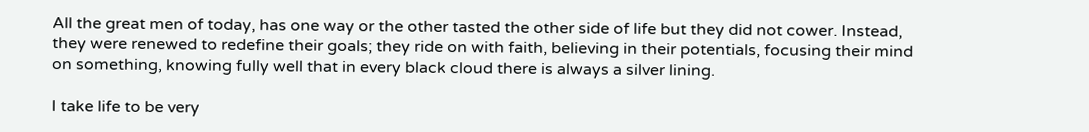All the great men of today, has one way or the other tasted the other side of life but they did not cower. Instead, they were renewed to redefine their goals; they ride on with faith, believing in their potentials, focusing their mind on something, knowing fully well that in every black cloud there is always a silver lining.

I take life to be very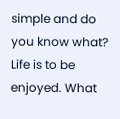simple and do you know what? Life is to be enjoyed. What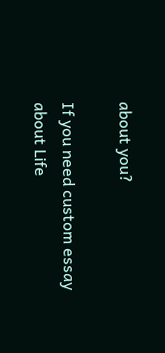about you?

If you need custom essay about Life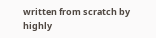written from scratch by highly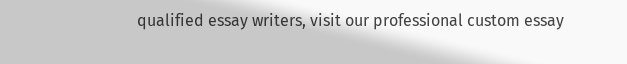qualified essay writers, visit our professional custom essay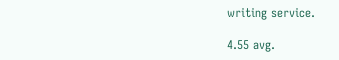writing service.

4.55 avg.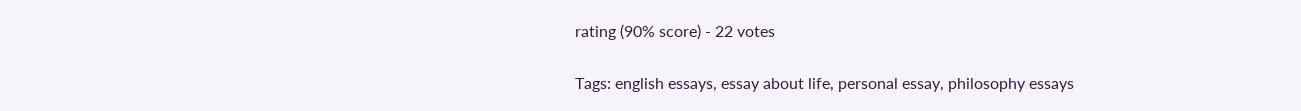rating (90% score) - 22 votes

Tags: english essays, essay about life, personal essay, philosophy essays